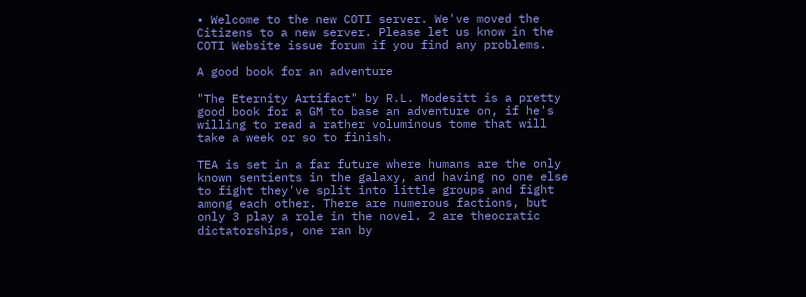• Welcome to the new COTI server. We've moved the Citizens to a new server. Please let us know in the COTI Website issue forum if you find any problems.

A good book for an adventure

"The Eternity Artifact" by R.L. Modesitt is a pretty good book for a GM to base an adventure on, if he's willing to read a rather voluminous tome that will take a week or so to finish.

TEA is set in a far future where humans are the only known sentients in the galaxy, and having no one else to fight they've split into little groups and fight among each other. There are numerous factions, but only 3 play a role in the novel. 2 are theocratic dictatorships, one ran by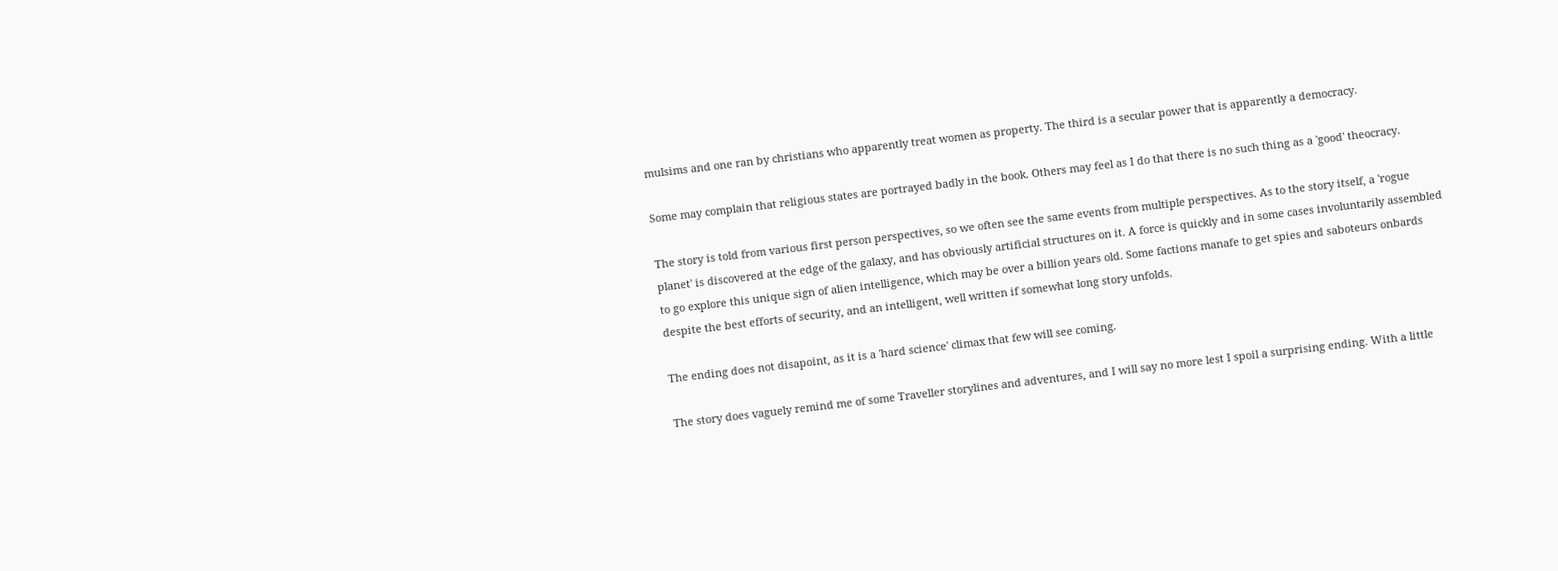mulsims and one ran by christians who apparently treat women as property. The third is a secular power that is apparently a democracy.

Some may complain that religious states are portrayed badly in the book. Others may feel as I do that there is no such thing as a 'good' theocracy.

The story is told from various first person perspectives, so we often see the same events from multiple perspectives. As to the story itself, a 'rogue planet' is discovered at the edge of the galaxy, and has obviously artificial structures on it. A force is quickly and in some cases involuntarily assembled to go explore this unique sign of alien intelligence, which may be over a billion years old. Some factions manafe to get spies and saboteurs onbards despite the best efforts of security, and an intelligent, well written if somewhat long story unfolds.

The ending does not disapoint, as it is a 'hard science' climax that few will see coming.

The story does vaguely remind me of some Traveller storylines and adventures, and I will say no more lest I spoil a surprising ending. With a little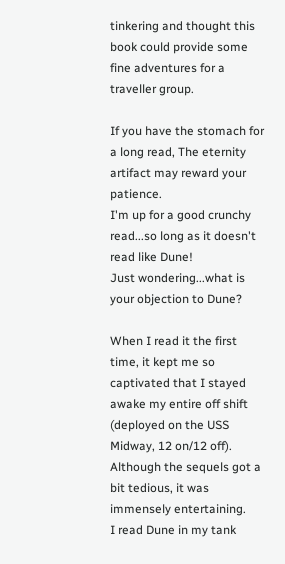tinkering and thought this book could provide some fine adventures for a traveller group.

If you have the stomach for a long read, The eternity artifact may reward your patience.
I'm up for a good crunchy read...so long as it doesn't read like Dune!
Just wondering...what is your objection to Dune?

When I read it the first time, it kept me so captivated that I stayed awake my entire off shift (deployed on the USS Midway, 12 on/12 off).
Although the sequels got a bit tedious, it was immensely entertaining.
I read Dune in my tank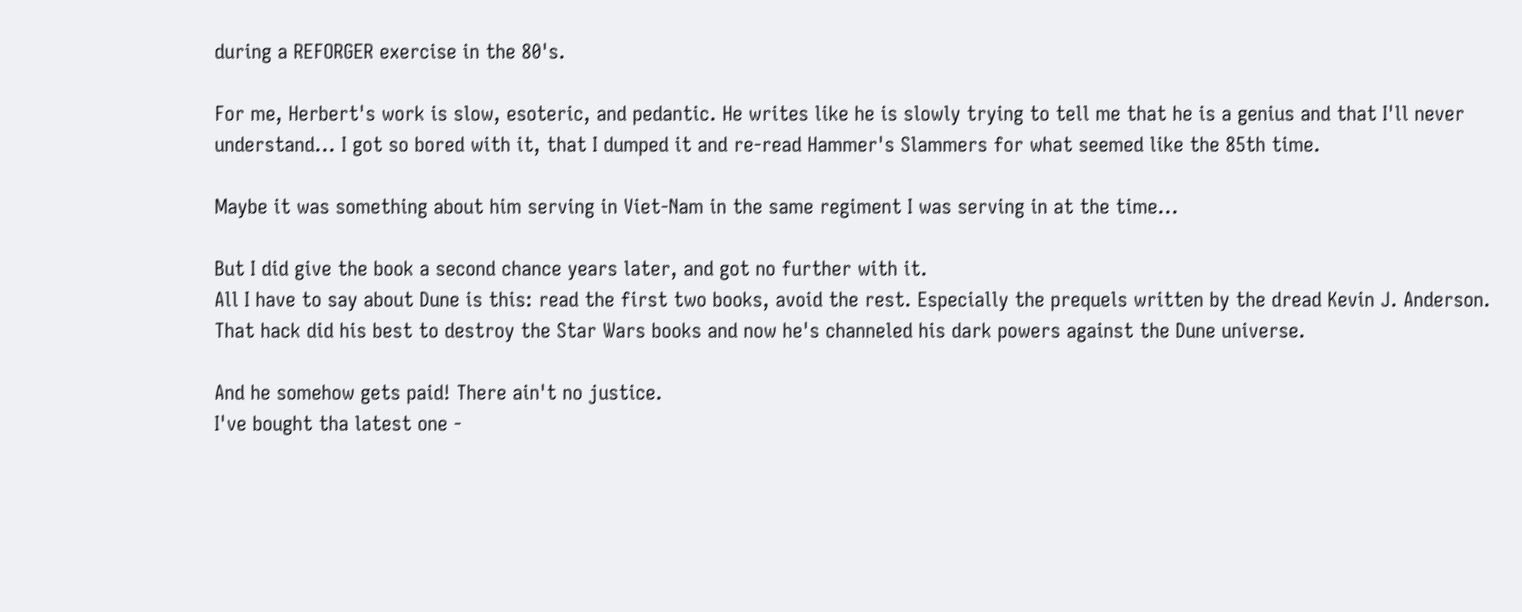during a REFORGER exercise in the 80's.

For me, Herbert's work is slow, esoteric, and pedantic. He writes like he is slowly trying to tell me that he is a genius and that I'll never understand... I got so bored with it, that I dumped it and re-read Hammer's Slammers for what seemed like the 85th time.

Maybe it was something about him serving in Viet-Nam in the same regiment I was serving in at the time...

But I did give the book a second chance years later, and got no further with it.
All I have to say about Dune is this: read the first two books, avoid the rest. Especially the prequels written by the dread Kevin J. Anderson. That hack did his best to destroy the Star Wars books and now he's channeled his dark powers against the Dune universe.

And he somehow gets paid! There ain't no justice.
I've bought tha latest one -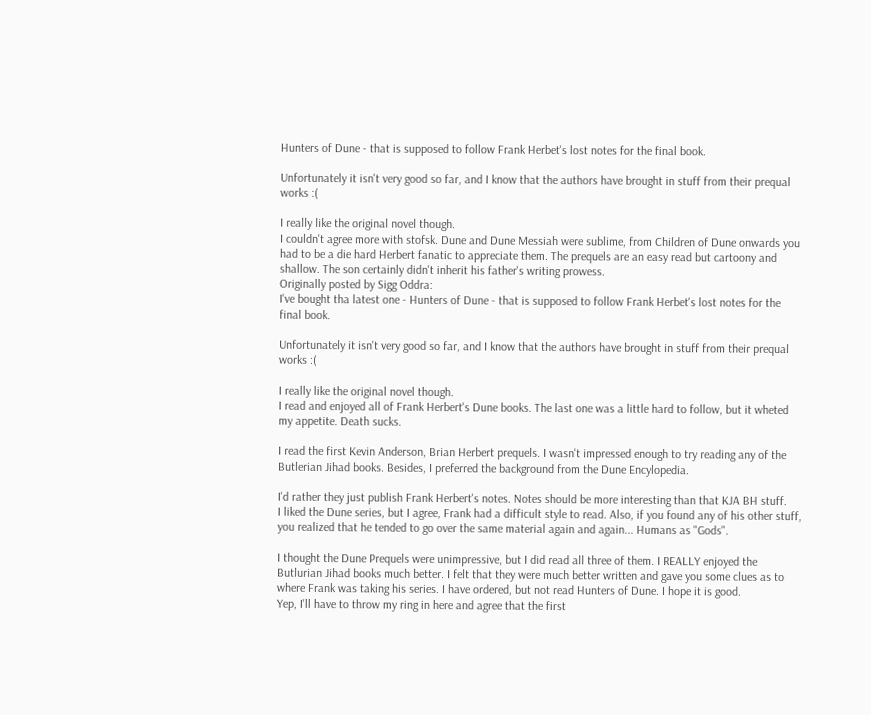Hunters of Dune - that is supposed to follow Frank Herbet's lost notes for the final book.

Unfortunately it isn't very good so far, and I know that the authors have brought in stuff from their prequal works :(

I really like the original novel though.
I couldn't agree more with stofsk. Dune and Dune Messiah were sublime, from Children of Dune onwards you had to be a die hard Herbert fanatic to appreciate them. The prequels are an easy read but cartoony and shallow. The son certainly didn't inherit his father's writing prowess.
Originally posted by Sigg Oddra:
I've bought tha latest one - Hunters of Dune - that is supposed to follow Frank Herbet's lost notes for the final book.

Unfortunately it isn't very good so far, and I know that the authors have brought in stuff from their prequal works :(

I really like the original novel though.
I read and enjoyed all of Frank Herbert's Dune books. The last one was a little hard to follow, but it wheted my appetite. Death sucks.

I read the first Kevin Anderson, Brian Herbert prequels. I wasn't impressed enough to try reading any of the Butlerian Jihad books. Besides, I preferred the background from the Dune Encylopedia.

I'd rather they just publish Frank Herbert's notes. Notes should be more interesting than that KJA BH stuff.
I liked the Dune series, but I agree, Frank had a difficult style to read. Also, if you found any of his other stuff, you realized that he tended to go over the same material again and again... Humans as "Gods".

I thought the Dune Prequels were unimpressive, but I did read all three of them. I REALLY enjoyed the Butlurian Jihad books much better. I felt that they were much better written and gave you some clues as to where Frank was taking his series. I have ordered, but not read Hunters of Dune. I hope it is good.
Yep, I'll have to throw my ring in here and agree that the first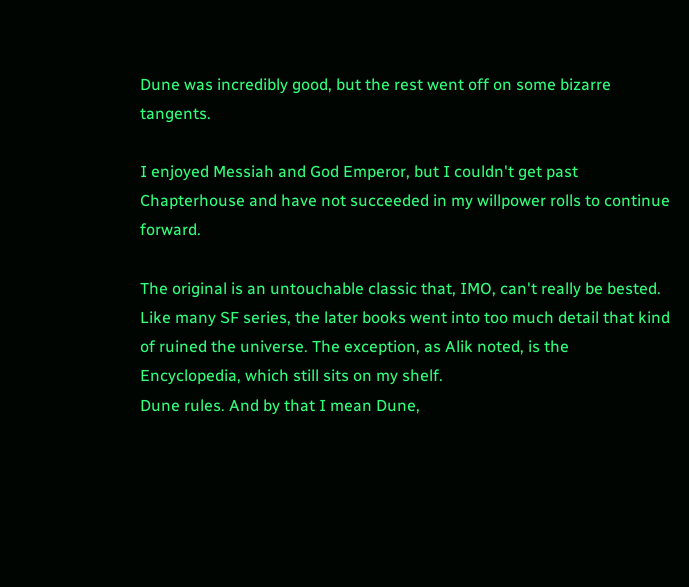Dune was incredibly good, but the rest went off on some bizarre tangents.

I enjoyed Messiah and God Emperor, but I couldn't get past Chapterhouse and have not succeeded in my willpower rolls to continue forward.

The original is an untouchable classic that, IMO, can't really be bested. Like many SF series, the later books went into too much detail that kind of ruined the universe. The exception, as Alik noted, is the Encyclopedia, which still sits on my shelf.
Dune rules. And by that I mean Dune,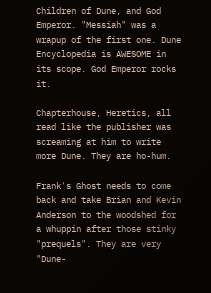Children of Dune, and God Emperor. "Messiah" was a wrapup of the first one. Dune Encyclopedia is AWESOME in its scope. God Emperor rocks it.

Chapterhouse, Heretics, all read like the publisher was screaming at him to write more Dune. They are ho-hum.

Frank's Ghost needs to come back and take Brian and Kevin Anderson to the woodshed for a whuppin after those stinky "prequels". They are very "Dune-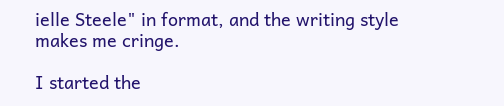ielle Steele" in format, and the writing style makes me cringe.

I started the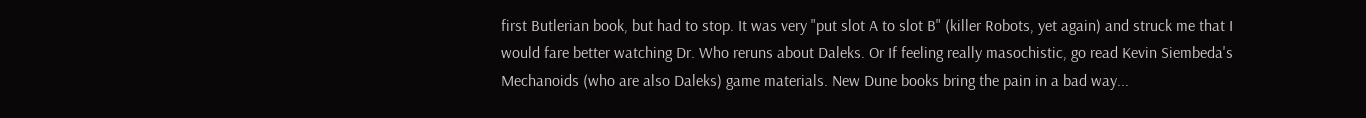first Butlerian book, but had to stop. It was very "put slot A to slot B" (killer Robots, yet again) and struck me that I would fare better watching Dr. Who reruns about Daleks. Or If feeling really masochistic, go read Kevin Siembeda's Mechanoids (who are also Daleks) game materials. New Dune books bring the pain in a bad way...